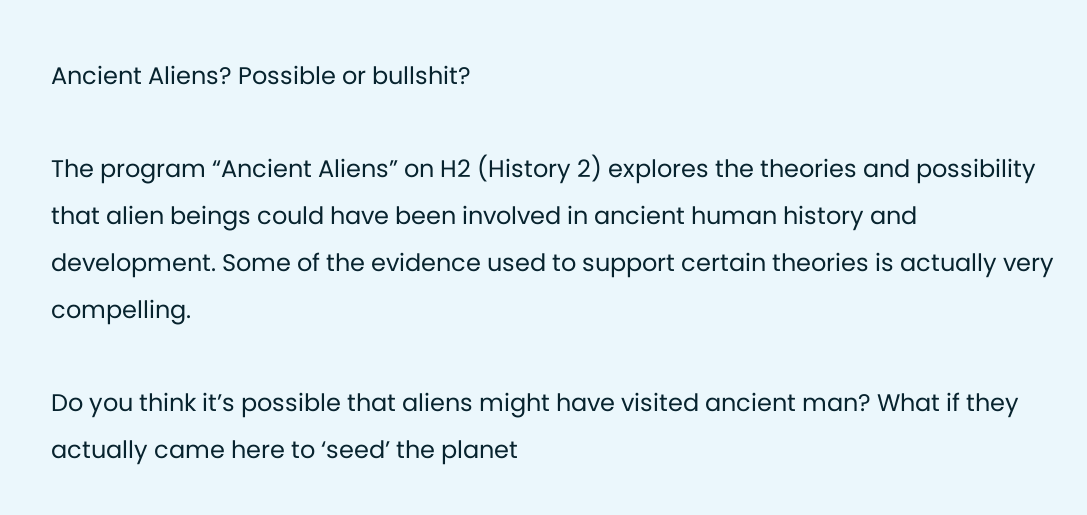Ancient Aliens? Possible or bullshit?

The program “Ancient Aliens” on H2 (History 2) explores the theories and possibility that alien beings could have been involved in ancient human history and development. Some of the evidence used to support certain theories is actually very compelling.

Do you think it’s possible that aliens might have visited ancient man? What if they actually came here to ‘seed’ the planet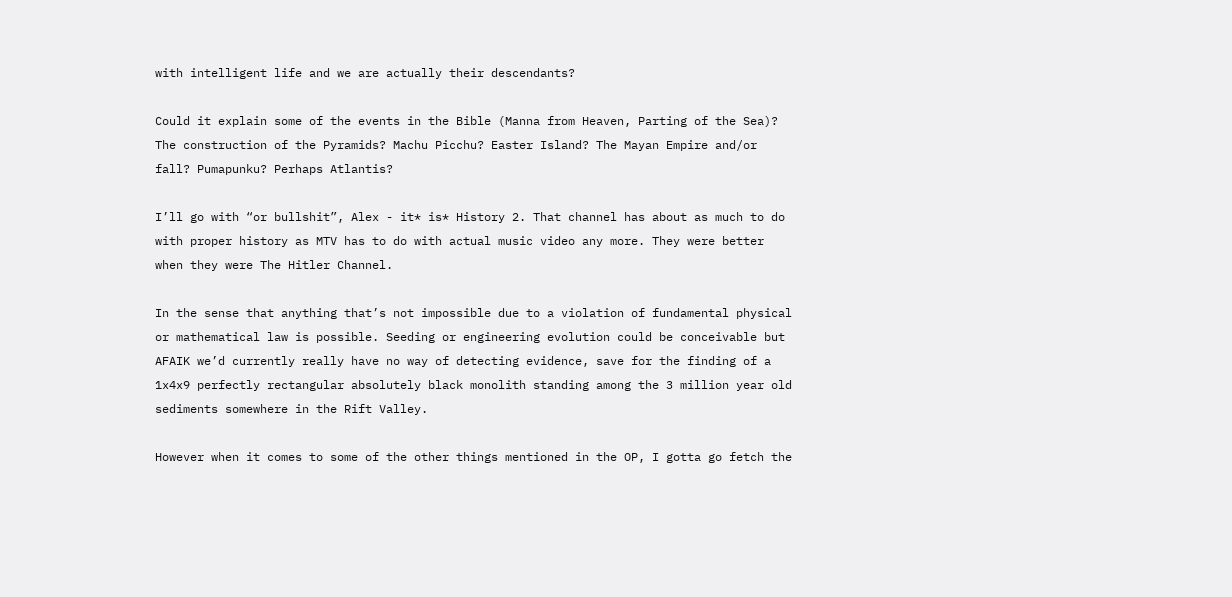with intelligent life and we are actually their descendants?

Could it explain some of the events in the Bible (Manna from Heaven, Parting of the Sea)? The construction of the Pyramids? Machu Picchu? Easter Island? The Mayan Empire and/or fall? Pumapunku? Perhaps Atlantis?

I’ll go with “or bullshit”, Alex - it* is* History 2. That channel has about as much to do with proper history as MTV has to do with actual music video any more. They were better when they were The Hitler Channel.

In the sense that anything that’s not impossible due to a violation of fundamental physical or mathematical law is possible. Seeding or engineering evolution could be conceivable but AFAIK we’d currently really have no way of detecting evidence, save for the finding of a 1x4x9 perfectly rectangular absolutely black monolith standing among the 3 million year old sediments somewhere in the Rift Valley.

However when it comes to some of the other things mentioned in the OP, I gotta go fetch the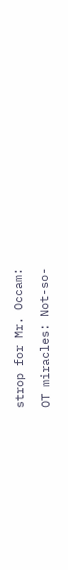strop for Mr. Occam:

OT miracles: Not-so-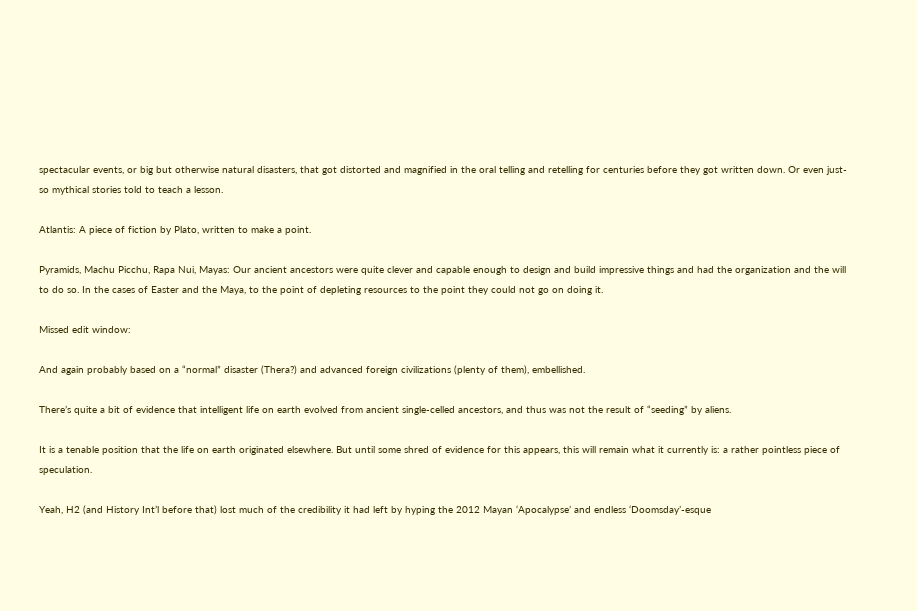spectacular events, or big but otherwise natural disasters, that got distorted and magnified in the oral telling and retelling for centuries before they got written down. Or even just-so mythical stories told to teach a lesson.

Atlantis: A piece of fiction by Plato, written to make a point.

Pyramids, Machu Picchu, Rapa Nui, Mayas: Our ancient ancestors were quite clever and capable enough to design and build impressive things and had the organization and the will to do so. In the cases of Easter and the Maya, to the point of depleting resources to the point they could not go on doing it.

Missed edit window:

And again probably based on a “normal” disaster (Thera?) and advanced foreign civilizations (plenty of them), embellished.

There’s quite a bit of evidence that intelligent life on earth evolved from ancient single-celled ancestors, and thus was not the result of “seeding” by aliens.

It is a tenable position that the life on earth originated elsewhere. But until some shred of evidence for this appears, this will remain what it currently is: a rather pointless piece of speculation.

Yeah, H2 (and History Int’l before that) lost much of the credibility it had left by hyping the 2012 Mayan ‘Apocalypse’ and endless ‘Doomsday’-esque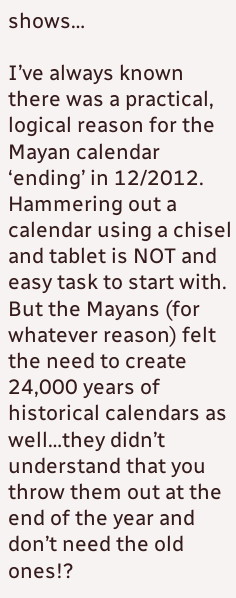shows…

I’ve always known there was a practical, logical reason for the Mayan calendar ‘ending’ in 12/2012. Hammering out a calendar using a chisel and tablet is NOT and easy task to start with. But the Mayans (for whatever reason) felt the need to create 24,000 years of historical calendars as well…they didn’t understand that you throw them out at the end of the year and don’t need the old ones!?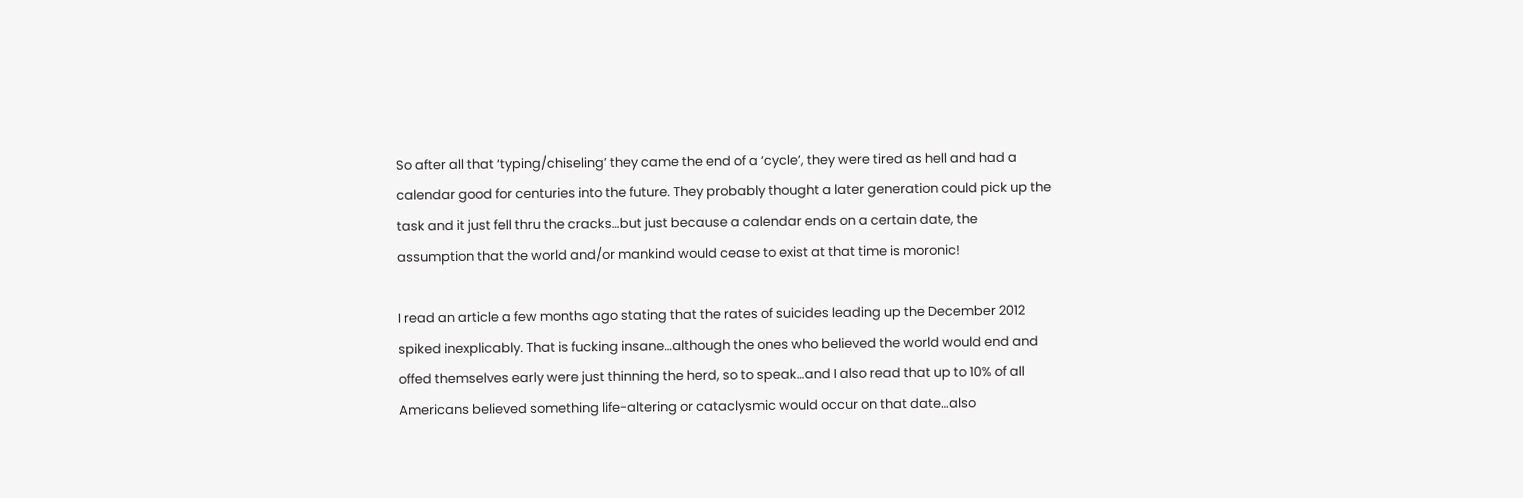So after all that ‘typing/chiseling’ they came the end of a ‘cycle’, they were tired as hell and had a calendar good for centuries into the future. They probably thought a later generation could pick up the task and it just fell thru the cracks…but just because a calendar ends on a certain date, the assumption that the world and/or mankind would cease to exist at that time is moronic!

I read an article a few months ago stating that the rates of suicides leading up the December 2012 spiked inexplicably. That is fucking insane…although the ones who believed the world would end and offed themselves early were just thinning the herd, so to speak…and I also read that up to 10% of all Americans believed something life-altering or cataclysmic would occur on that date…also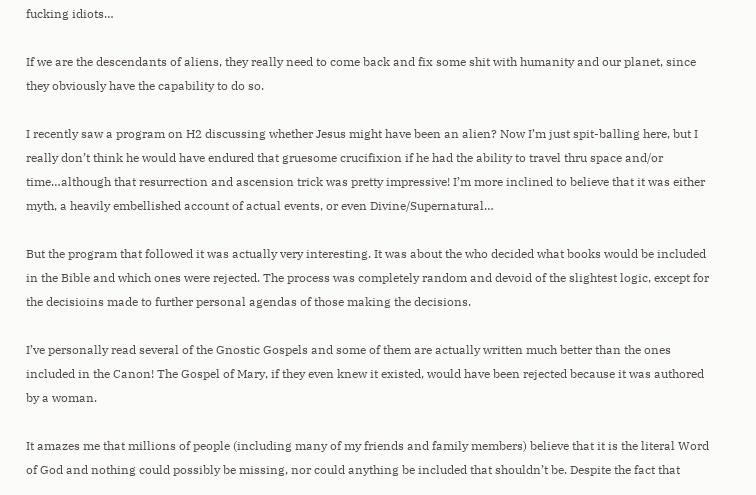fucking idiots…

If we are the descendants of aliens, they really need to come back and fix some shit with humanity and our planet, since they obviously have the capability to do so.

I recently saw a program on H2 discussing whether Jesus might have been an alien? Now I’m just spit-balling here, but I really don’t think he would have endured that gruesome crucifixion if he had the ability to travel thru space and/or time…although that resurrection and ascension trick was pretty impressive! I’m more inclined to believe that it was either myth, a heavily embellished account of actual events, or even Divine/Supernatural…

But the program that followed it was actually very interesting. It was about the who decided what books would be included in the Bible and which ones were rejected. The process was completely random and devoid of the slightest logic, except for the decisioins made to further personal agendas of those making the decisions.

I’ve personally read several of the Gnostic Gospels and some of them are actually written much better than the ones included in the Canon! The Gospel of Mary, if they even knew it existed, would have been rejected because it was authored by a woman.

It amazes me that millions of people (including many of my friends and family members) believe that it is the literal Word of God and nothing could possibly be missing, nor could anything be included that shouldn’t be. Despite the fact that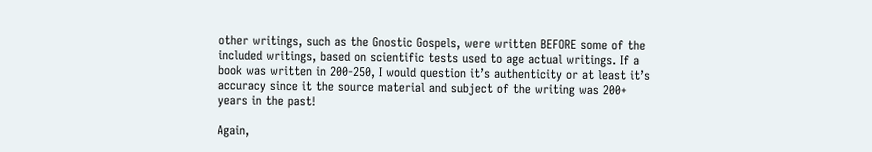other writings, such as the Gnostic Gospels, were written BEFORE some of the included writings, based on scientific tests used to age actual writings. If a book was written in 200-250, I would question it’s authenticity or at least it’s accuracy since it the source material and subject of the writing was 200+ years in the past!

Again,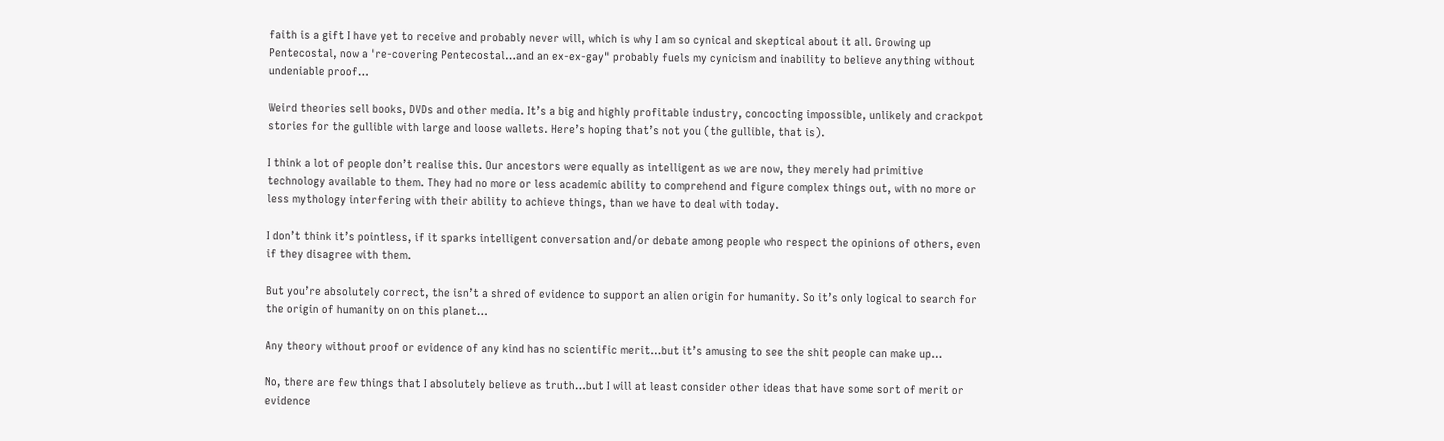faith is a gift I have yet to receive and probably never will, which is why I am so cynical and skeptical about it all. Growing up Pentecostal, now a 're-covering Pentecostal…and an ex-ex-gay" probably fuels my cynicism and inability to believe anything without undeniable proof…

Weird theories sell books, DVDs and other media. It’s a big and highly profitable industry, concocting impossible, unlikely and crackpot stories for the gullible with large and loose wallets. Here’s hoping that’s not you (the gullible, that is).

I think a lot of people don’t realise this. Our ancestors were equally as intelligent as we are now, they merely had primitive technology available to them. They had no more or less academic ability to comprehend and figure complex things out, with no more or less mythology interfering with their ability to achieve things, than we have to deal with today.

I don’t think it’s pointless, if it sparks intelligent conversation and/or debate among people who respect the opinions of others, even if they disagree with them.

But you’re absolutely correct, the isn’t a shred of evidence to support an alien origin for humanity. So it’s only logical to search for the origin of humanity on on this planet…

Any theory without proof or evidence of any kind has no scientific merit…but it’s amusing to see the shit people can make up…

No, there are few things that I absolutely believe as truth…but I will at least consider other ideas that have some sort of merit or evidence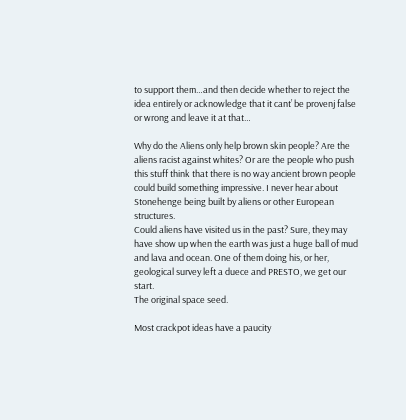to support them…and then decide whether to reject the idea entirely or acknowledge that it cant’ be provenj false or wrong and leave it at that…

Why do the Aliens only help brown skin people? Are the aliens racist against whites? Or are the people who push this stuff think that there is no way ancient brown people could build something impressive. I never hear about Stonehenge being built by aliens or other European structures.
Could aliens have visited us in the past? Sure, they may have show up when the earth was just a huge ball of mud and lava and ocean. One of them doing his, or her, geological survey left a duece and PRESTO, we get our start.
The original space seed.

Most crackpot ideas have a paucity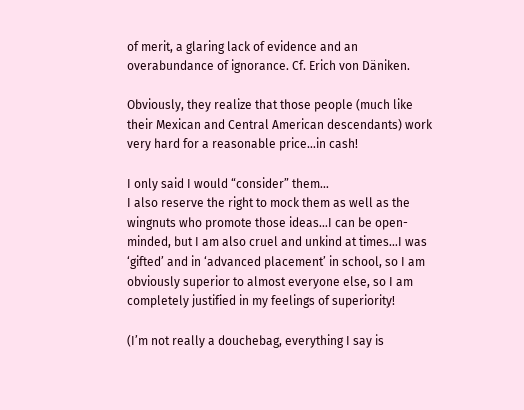of merit, a glaring lack of evidence and an overabundance of ignorance. Cf. Erich von Däniken.

Obviously, they realize that those people (much like their Mexican and Central American descendants) work very hard for a reasonable price…in cash!

I only said I would “consider” them…
I also reserve the right to mock them as well as the wingnuts who promote those ideas…I can be open-minded, but I am also cruel and unkind at times…I was ‘gifted’ and in ‘advanced placement’ in school, so I am obviously superior to almost everyone else, so I am completely justified in my feelings of superiority!

(I’m not really a douchebag, everything I say is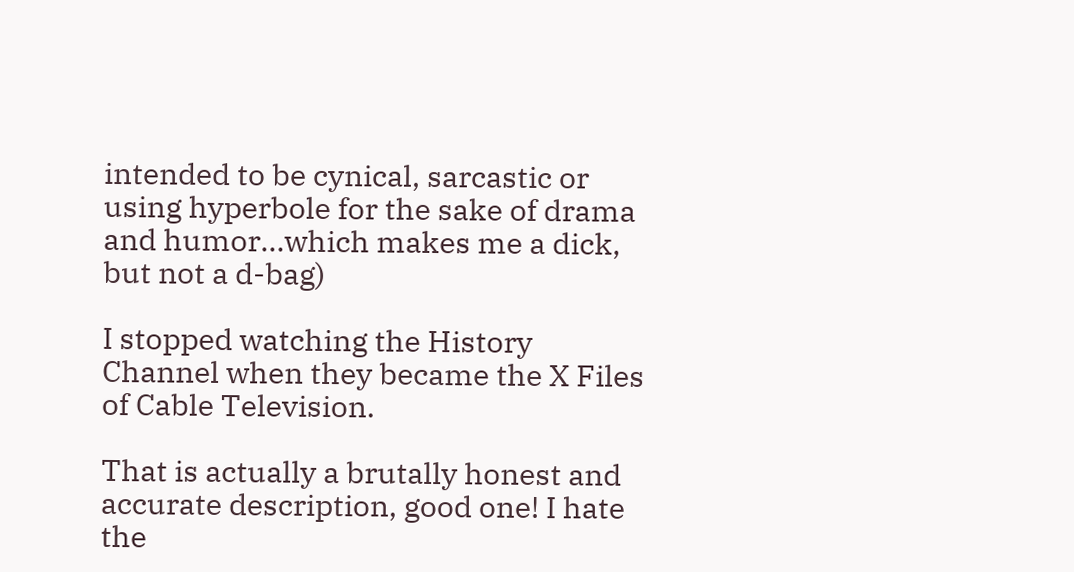intended to be cynical, sarcastic or using hyperbole for the sake of drama and humor…which makes me a dick, but not a d-bag)

I stopped watching the History Channel when they became the X Files of Cable Television.

That is actually a brutally honest and accurate description, good one! I hate the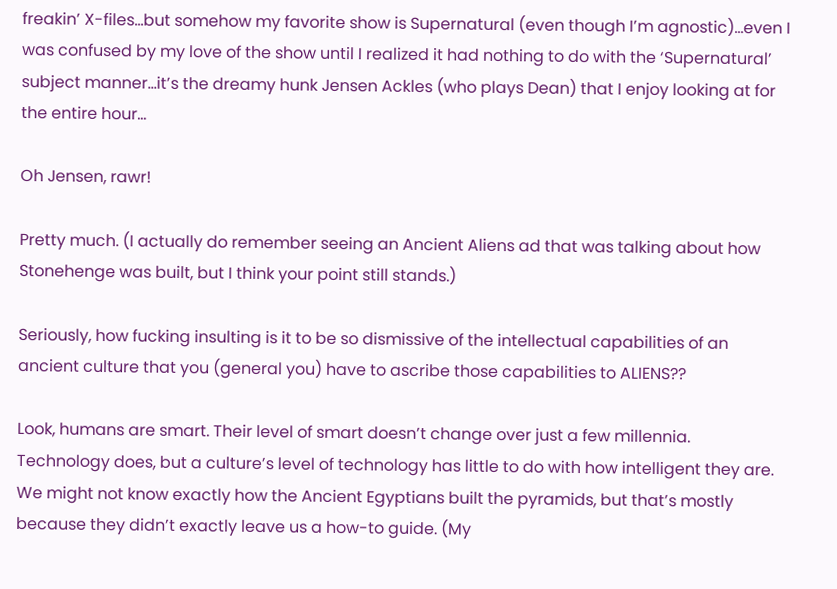freakin’ X-files…but somehow my favorite show is Supernatural (even though I’m agnostic)…even I was confused by my love of the show until I realized it had nothing to do with the ‘Supernatural’ subject manner…it’s the dreamy hunk Jensen Ackles (who plays Dean) that I enjoy looking at for the entire hour…

Oh Jensen, rawr!

Pretty much. (I actually do remember seeing an Ancient Aliens ad that was talking about how Stonehenge was built, but I think your point still stands.)

Seriously, how fucking insulting is it to be so dismissive of the intellectual capabilities of an ancient culture that you (general you) have to ascribe those capabilities to ALIENS??

Look, humans are smart. Their level of smart doesn’t change over just a few millennia. Technology does, but a culture’s level of technology has little to do with how intelligent they are. We might not know exactly how the Ancient Egyptians built the pyramids, but that’s mostly because they didn’t exactly leave us a how-to guide. (My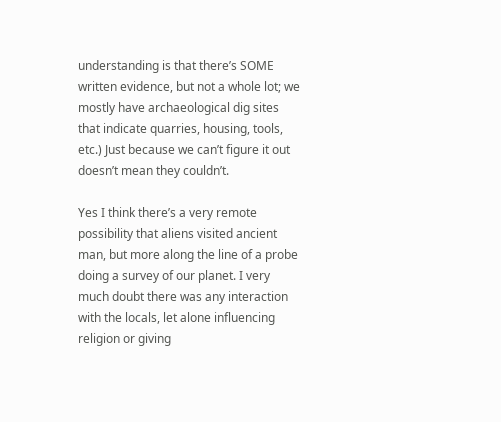understanding is that there’s SOME written evidence, but not a whole lot; we mostly have archaeological dig sites that indicate quarries, housing, tools, etc.) Just because we can’t figure it out doesn’t mean they couldn’t.

Yes I think there’s a very remote possibility that aliens visited ancient man, but more along the line of a probe doing a survey of our planet. I very much doubt there was any interaction with the locals, let alone influencing religion or giving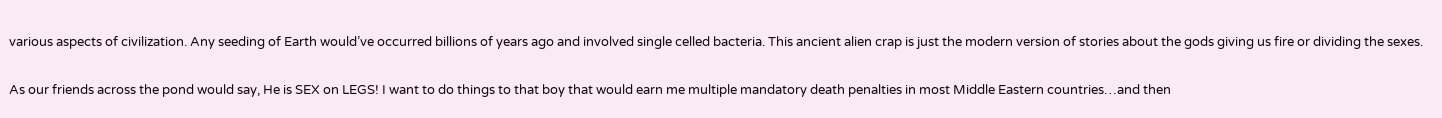various aspects of civilization. Any seeding of Earth would’ve occurred billions of years ago and involved single celled bacteria. This ancient alien crap is just the modern version of stories about the gods giving us fire or dividing the sexes.

As our friends across the pond would say, He is SEX on LEGS! I want to do things to that boy that would earn me multiple mandatory death penalties in most Middle Eastern countries…and then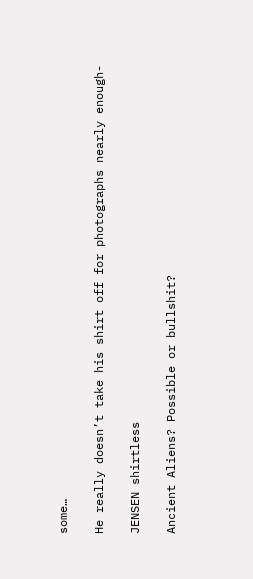some…

He really doesn’t take his shirt off for photographs nearly enough-

JENSEN shirtless

Ancient Aliens? Possible or bullshit?